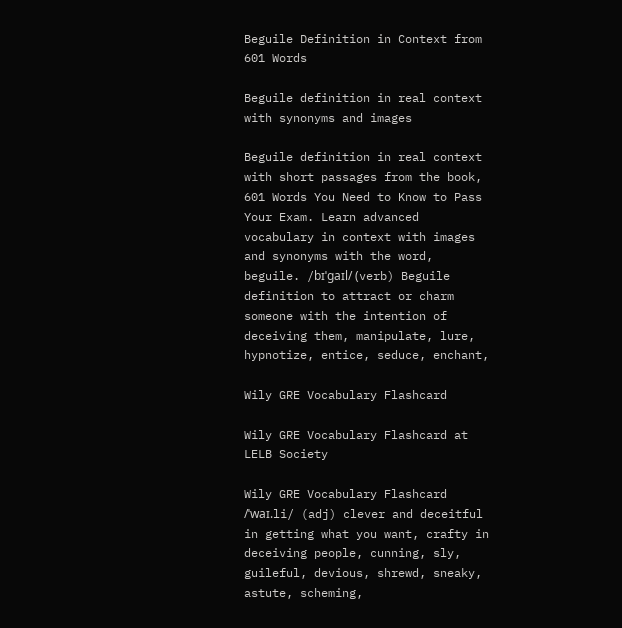Beguile Definition in Context from 601 Words

Beguile definition in real context with synonyms and images

Beguile definition in real context with short passages from the book, 601 Words You Need to Know to Pass Your Exam. Learn advanced vocabulary in context with images and synonyms with the word, beguile. /bɪˈgaɪl/ (verb) Beguile definition to attract or charm someone with the intention of deceiving them, manipulate, lure, hypnotize, entice, seduce, enchant,

Wily GRE Vocabulary Flashcard

Wily GRE Vocabulary Flashcard at LELB Society

Wily GRE Vocabulary Flashcard /ˈwaɪ.li/ (adj) clever and deceitful in getting what you want, crafty in deceiving people, cunning, sly, guileful, devious, shrewd, sneaky, astute, scheming,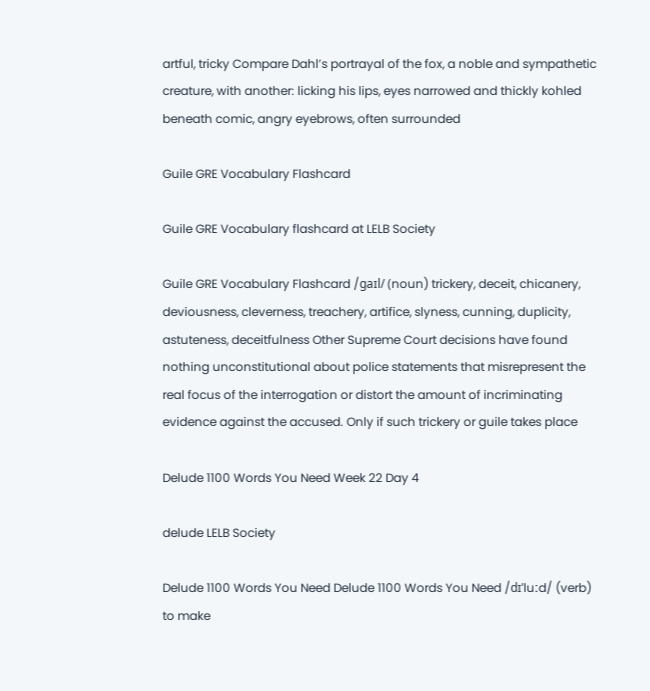artful, tricky Compare Dahl’s portrayal of the fox, a noble and sympathetic creature, with another: licking his lips, eyes narrowed and thickly kohled beneath comic, angry eyebrows, often surrounded

Guile GRE Vocabulary Flashcard

Guile GRE Vocabulary flashcard at LELB Society

Guile GRE Vocabulary Flashcard /gaɪl/ (noun) trickery, deceit, chicanery, deviousness, cleverness, treachery, artifice, slyness, cunning, duplicity, astuteness, deceitfulness Other Supreme Court decisions have found nothing unconstitutional about police statements that misrepresent the real focus of the interrogation or distort the amount of incriminating evidence against the accused. Only if such trickery or guile takes place

Delude 1100 Words You Need Week 22 Day 4

delude LELB Society

Delude 1100 Words You Need Delude 1100 Words You Need /dɪˈluːd/ (verb) to make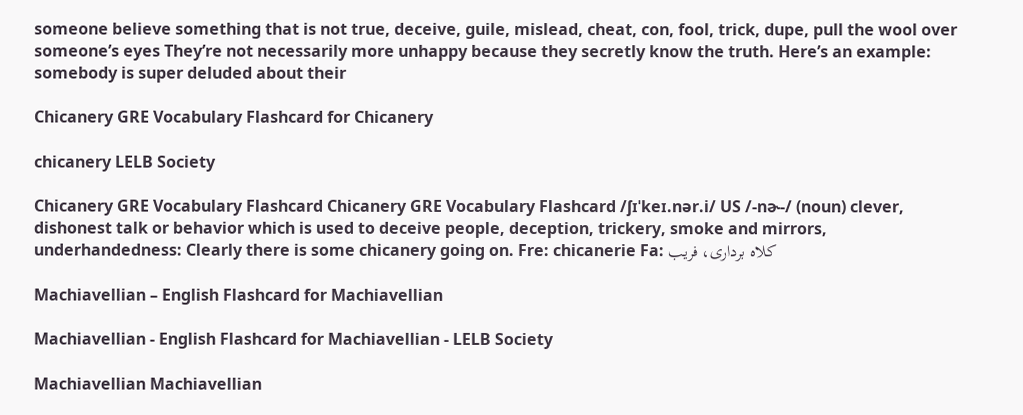someone believe something that is not true, deceive, guile, mislead, cheat, con, fool, trick, dupe, pull the wool over someone’s eyes They’re not necessarily more unhappy because they secretly know the truth. Here’s an example: somebody is super deluded about their

Chicanery GRE Vocabulary Flashcard for Chicanery

chicanery LELB Society

Chicanery GRE Vocabulary Flashcard Chicanery GRE Vocabulary Flashcard /ʃɪˈkeɪ.nər.i/ US /-nɚ-/ (noun) clever, dishonest talk or behavior which is used to deceive people, deception, trickery, smoke and mirrors, underhandedness: Clearly there is some chicanery going on. Fre: chicanerie Fa: کلاه برداری، فریب

Machiavellian – English Flashcard for Machiavellian

Machiavellian - English Flashcard for Machiavellian - LELB Society

Machiavellian Machiavellian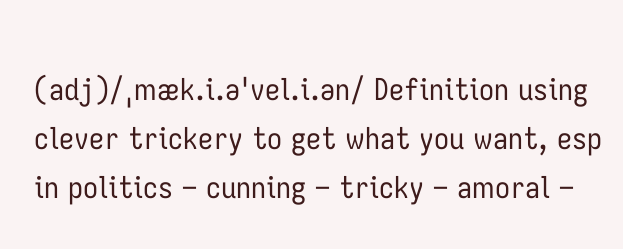(adj)/ˌmæk.i.əˈvel.i.ən/ Definition using clever trickery to get what you want, esp in politics – cunning – tricky – amoral –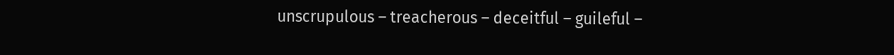unscrupulous – treacherous – deceitful – guileful –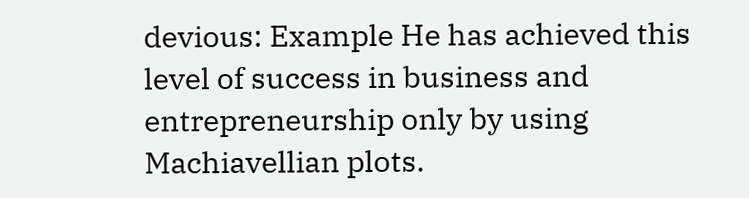devious: Example He has achieved this level of success in business and entrepreneurship only by using Machiavellian plots.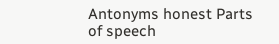Antonyms honest Parts of speech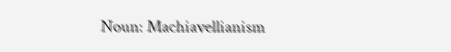Noun: Machiavellianism